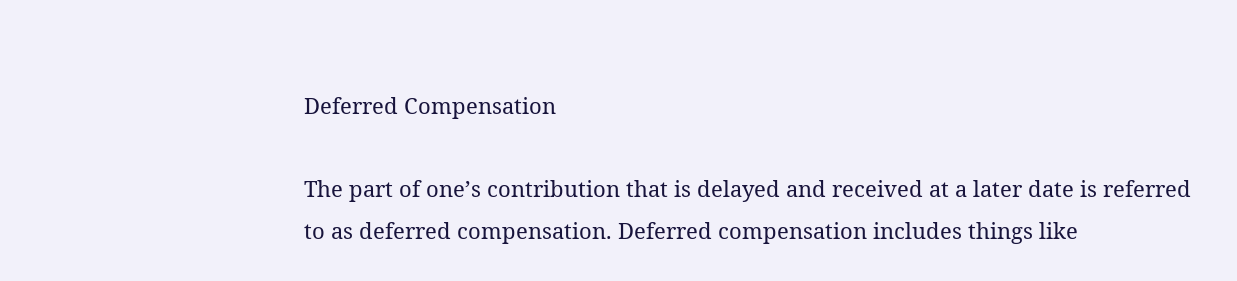Deferred Compensation

The part of one’s contribution that is delayed and received at a later date is referred to as deferred compensation. Deferred compensation includes things like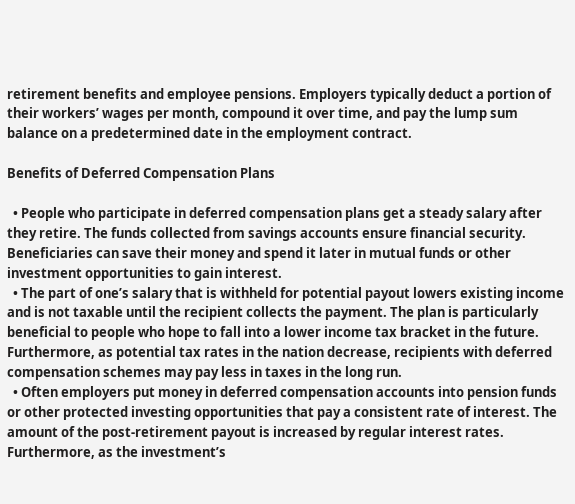retirement benefits and employee pensions. Employers typically deduct a portion of their workers’ wages per month, compound it over time, and pay the lump sum balance on a predetermined date in the employment contract.

Benefits of Deferred Compensation Plans

  • People who participate in deferred compensation plans get a steady salary after they retire. The funds collected from savings accounts ensure financial security. Beneficiaries can save their money and spend it later in mutual funds or other investment opportunities to gain interest.
  • The part of one’s salary that is withheld for potential payout lowers existing income and is not taxable until the recipient collects the payment. The plan is particularly beneficial to people who hope to fall into a lower income tax bracket in the future. Furthermore, as potential tax rates in the nation decrease, recipients with deferred compensation schemes may pay less in taxes in the long run.
  • Often employers put money in deferred compensation accounts into pension funds or other protected investing opportunities that pay a consistent rate of interest. The amount of the post-retirement payout is increased by regular interest rates. Furthermore, as the investment’s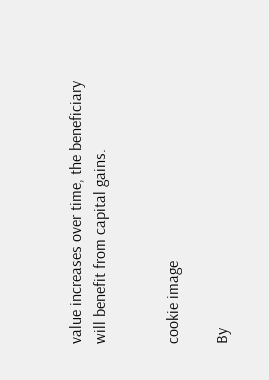value increases over time, the beneficiary will benefit from capital gains.


cookie image

By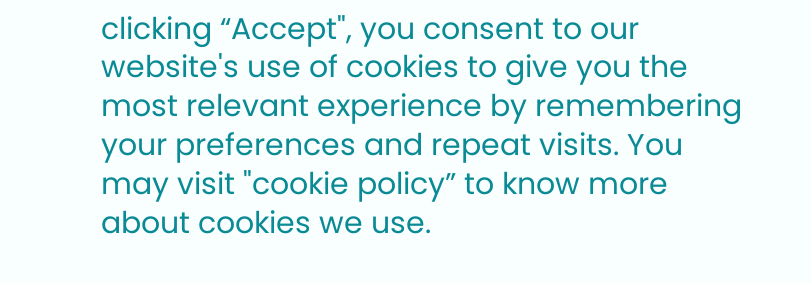clicking “Accept", you consent to our website's use of cookies to give you the most relevant experience by remembering your preferences and repeat visits. You may visit "cookie policy” to know more about cookies we use.